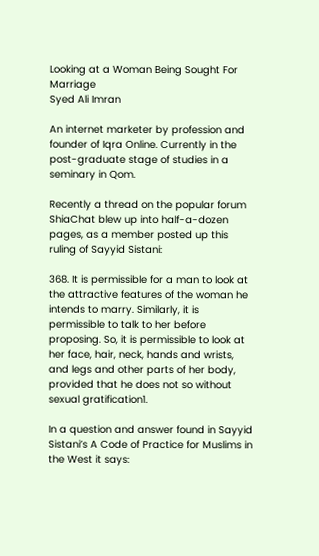Looking at a Woman Being Sought For Marriage
Syed Ali Imran

An internet marketer by profession and founder of Iqra Online. Currently in the post-graduate stage of studies in a seminary in Qom.

Recently a thread on the popular forum ShiaChat blew up into half-a-dozen pages, as a member posted up this ruling of Sayyid Sistani:

368. It is permissible for a man to look at the attractive features of the woman he intends to marry. Similarly, it is permissible to talk to her before proposing. So, it is permissible to look at her face, hair, neck, hands and wrists, and legs and other parts of her body, provided that he does not so without sexual gratification1.

In a question and answer found in Sayyid Sistani’s A Code of Practice for Muslims in the West it says: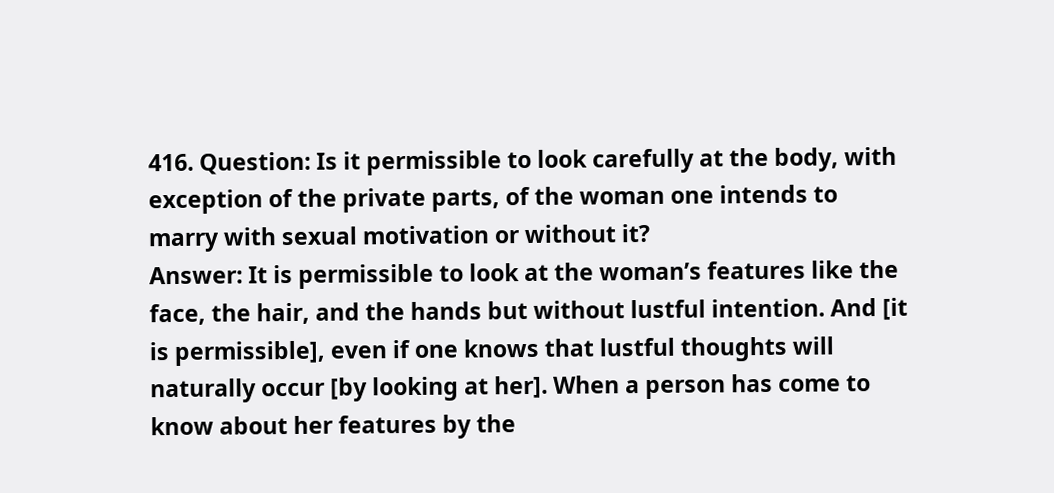416. Question: Is it permissible to look carefully at the body, with exception of the private parts, of the woman one intends to marry with sexual motivation or without it?
Answer: It is permissible to look at the woman’s features like the face, the hair, and the hands but without lustful intention. And [it is permissible], even if one knows that lustful thoughts will naturally occur [by looking at her]. When a person has come to know about her features by the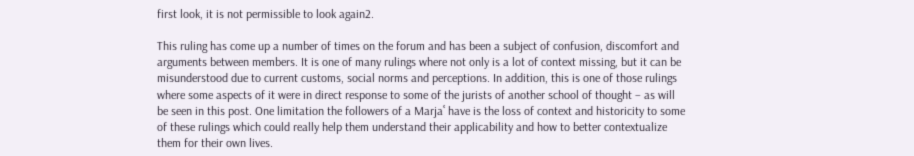first look, it is not permissible to look again2.

This ruling has come up a number of times on the forum and has been a subject of confusion, discomfort and arguments between members. It is one of many rulings where not only is a lot of context missing, but it can be misunderstood due to current customs, social norms and perceptions. In addition, this is one of those rulings where some aspects of it were in direct response to some of the jurists of another school of thought – as will be seen in this post. One limitation the followers of a Marjaʿ have is the loss of context and historicity to some of these rulings which could really help them understand their applicability and how to better contextualize them for their own lives.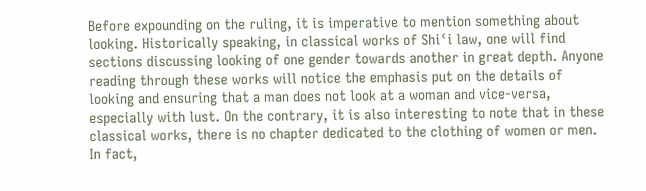Before expounding on the ruling, it is imperative to mention something about looking. Historically speaking, in classical works of Shiʿi law, one will find sections discussing looking of one gender towards another in great depth. Anyone reading through these works will notice the emphasis put on the details of looking and ensuring that a man does not look at a woman and vice-versa, especially with lust. On the contrary, it is also interesting to note that in these classical works, there is no chapter dedicated to the clothing of women or men. In fact,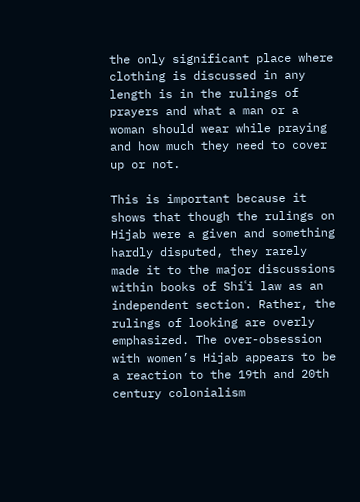the only significant place where clothing is discussed in any length is in the rulings of prayers and what a man or a woman should wear while praying and how much they need to cover up or not.

This is important because it shows that though the rulings on Hijab were a given and something hardly disputed, they rarely made it to the major discussions within books of Shiʿi law as an independent section. Rather, the rulings of looking are overly emphasized. The over-obsession with women’s Hijab appears to be a reaction to the 19th and 20th century colonialism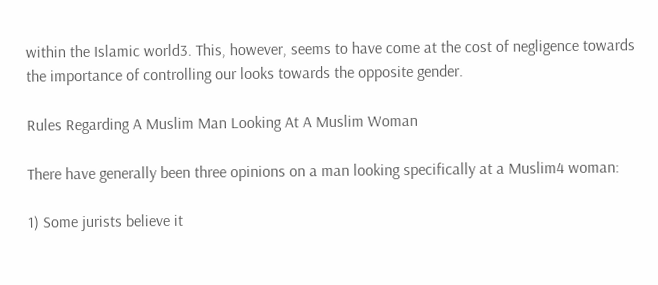within the Islamic world3. This, however, seems to have come at the cost of negligence towards the importance of controlling our looks towards the opposite gender.

Rules Regarding A Muslim Man Looking At A Muslim Woman

There have generally been three opinions on a man looking specifically at a Muslim4 woman:

1) Some jurists believe it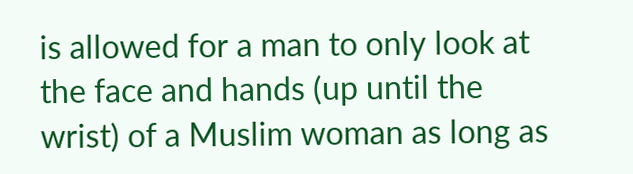is allowed for a man to only look at the face and hands (up until the wrist) of a Muslim woman as long as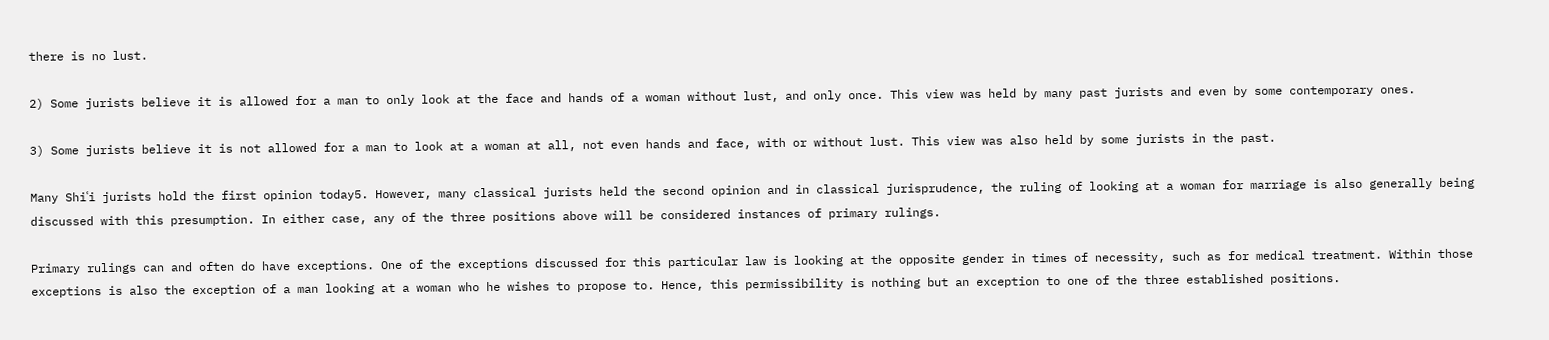there is no lust.

2) Some jurists believe it is allowed for a man to only look at the face and hands of a woman without lust, and only once. This view was held by many past jurists and even by some contemporary ones.

3) Some jurists believe it is not allowed for a man to look at a woman at all, not even hands and face, with or without lust. This view was also held by some jurists in the past.

Many Shiʿi jurists hold the first opinion today5. However, many classical jurists held the second opinion and in classical jurisprudence, the ruling of looking at a woman for marriage is also generally being discussed with this presumption. In either case, any of the three positions above will be considered instances of primary rulings.

Primary rulings can and often do have exceptions. One of the exceptions discussed for this particular law is looking at the opposite gender in times of necessity, such as for medical treatment. Within those exceptions is also the exception of a man looking at a woman who he wishes to propose to. Hence, this permissibility is nothing but an exception to one of the three established positions.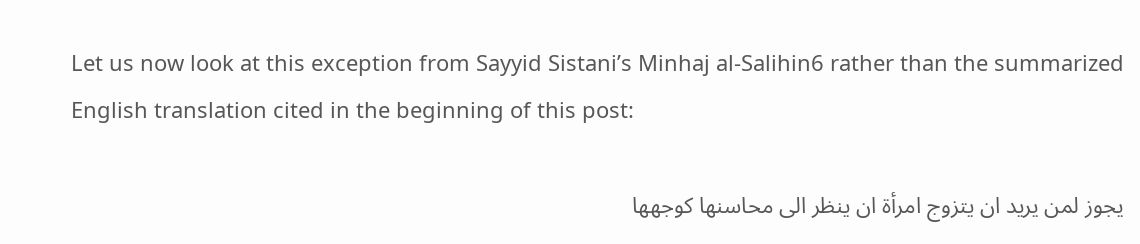Let us now look at this exception from Sayyid Sistani’s Minhaj al-Salihin6 rather than the summarized English translation cited in the beginning of this post:

يجوز لمن يريد ان يتزوج امرأة ان ينظر الى محاسنها كوجهها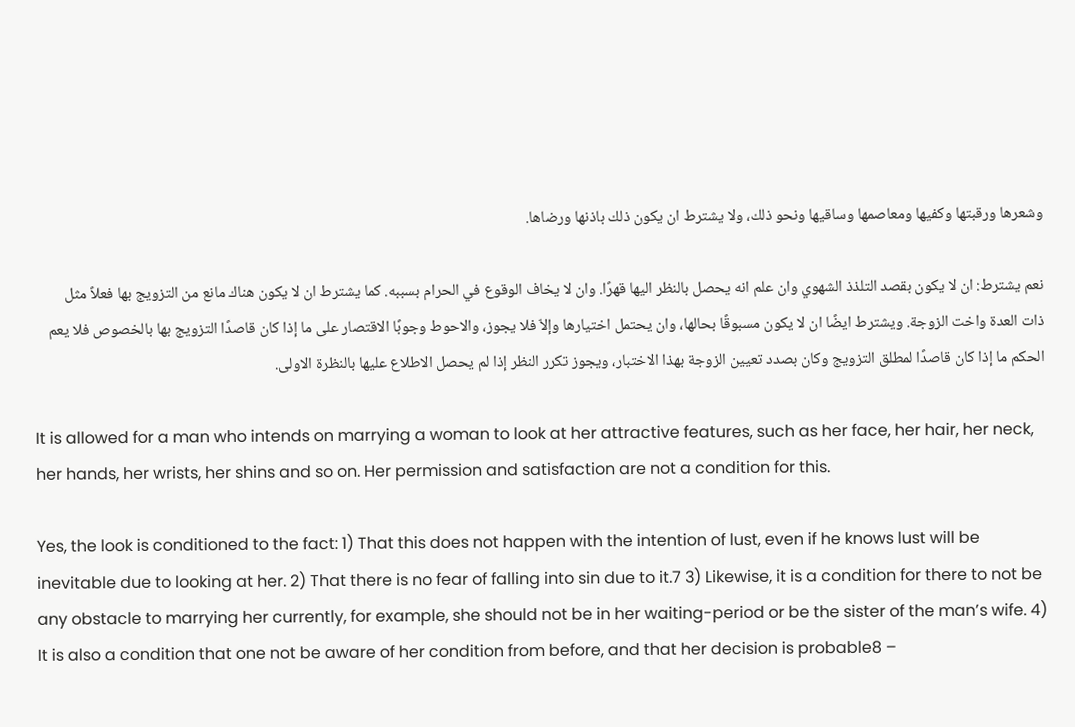وشعرها ورقبتها وكفيها ومعاصمها وساقيها ونحو ذلك، ولا يشترط ان يكون ذلك باذنها ورضاها.

نعم يشترط: ان لا يكون بقصد التلذذ الشهوي وان علم انه يحصل بالنظر اليها قهرًا. وان لا يخاف الوقوع في الحرام بسببه. كما يشترط ان لا يكون هناك مانع من التزويج بها فعلاً مثل ذات العدة واخت الزوجة. ويشترط ايضًا ان لا يكون مسبوقًا بحالها، وان يحتمل اختيارها وإلاّ فلا يجوز، والاحوط وجوبًا الاقتصار على ما إذا كان قاصدًا التزويج بها بالخصوص فلا يعم الحكم ما إذا كان قاصدًا لمطلق التزويج وكان بصدد تعيين الزوجة بهذا الاختبار، ويجوز تكرر النظر إذا لم يحصل الاطلاع عليها بالنظرة الاولى.

It is allowed for a man who intends on marrying a woman to look at her attractive features, such as her face, her hair, her neck, her hands, her wrists, her shins and so on. Her permission and satisfaction are not a condition for this.

Yes, the look is conditioned to the fact: 1) That this does not happen with the intention of lust, even if he knows lust will be inevitable due to looking at her. 2) That there is no fear of falling into sin due to it.7 3) Likewise, it is a condition for there to not be any obstacle to marrying her currently, for example, she should not be in her waiting-period or be the sister of the man’s wife. 4) It is also a condition that one not be aware of her condition from before, and that her decision is probable8 –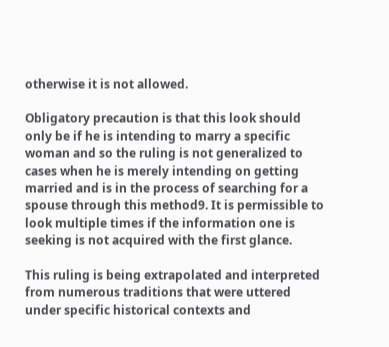otherwise it is not allowed.

Obligatory precaution is that this look should only be if he is intending to marry a specific woman and so the ruling is not generalized to cases when he is merely intending on getting married and is in the process of searching for a spouse through this method9. It is permissible to look multiple times if the information one is seeking is not acquired with the first glance.

This ruling is being extrapolated and interpreted from numerous traditions that were uttered under specific historical contexts and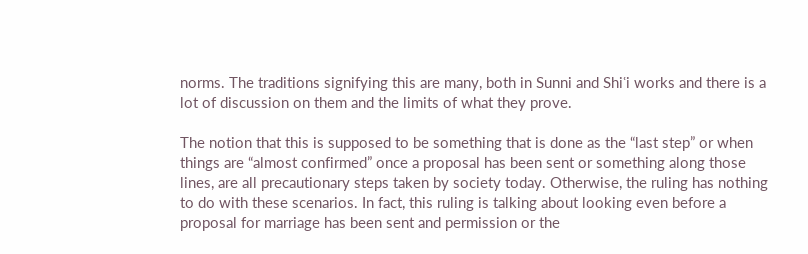norms. The traditions signifying this are many, both in Sunni and Shiʿi works and there is a lot of discussion on them and the limits of what they prove.

The notion that this is supposed to be something that is done as the “last step” or when things are “almost confirmed” once a proposal has been sent or something along those lines, are all precautionary steps taken by society today. Otherwise, the ruling has nothing to do with these scenarios. In fact, this ruling is talking about looking even before a proposal for marriage has been sent and permission or the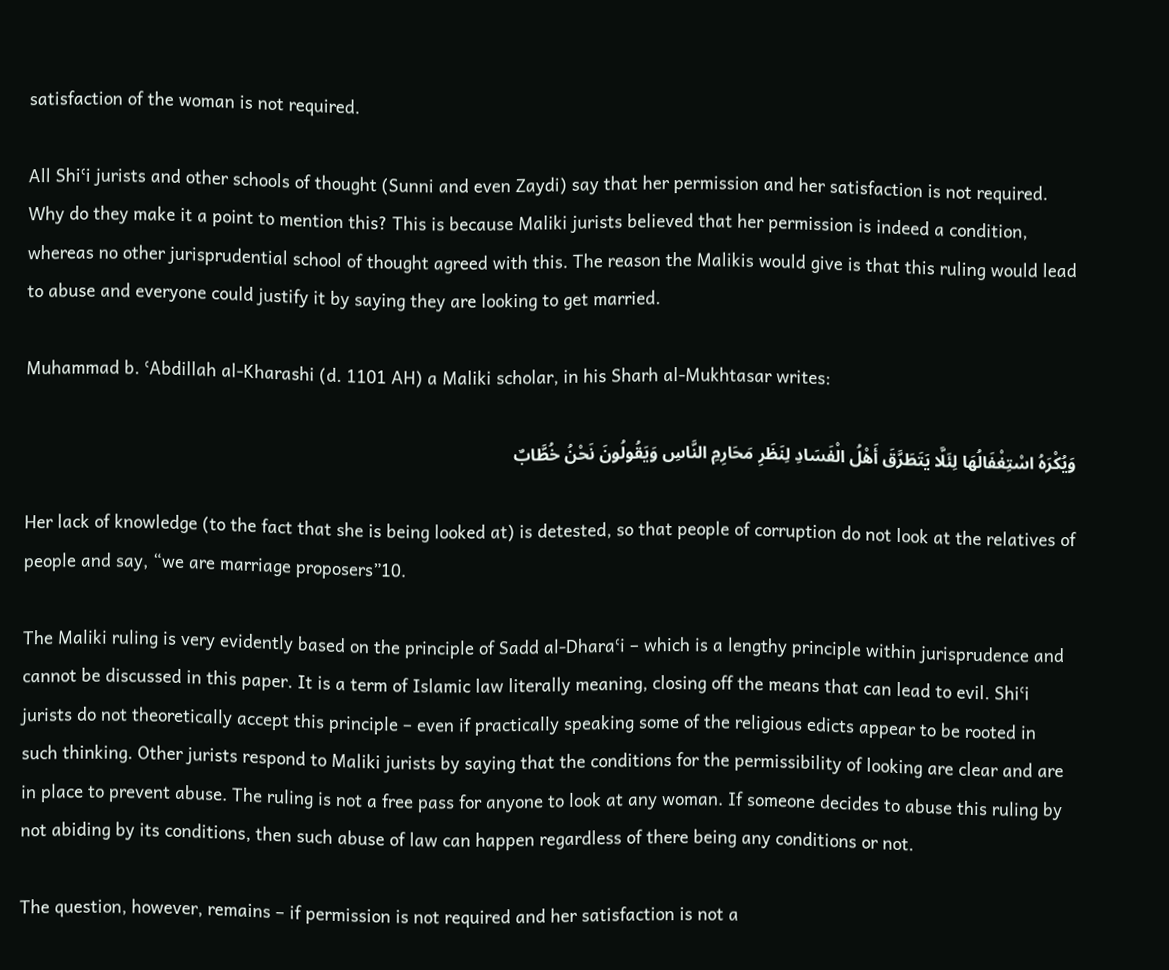satisfaction of the woman is not required.

All Shiʿi jurists and other schools of thought (Sunni and even Zaydi) say that her permission and her satisfaction is not required. Why do they make it a point to mention this? This is because Maliki jurists believed that her permission is indeed a condition, whereas no other jurisprudential school of thought agreed with this. The reason the Malikis would give is that this ruling would lead to abuse and everyone could justify it by saying they are looking to get married.

Muhammad b. ʿAbdillah al-Kharashi (d. 1101 AH) a Maliki scholar, in his Sharh al-Mukhtasar writes:

وَيُكْرَهُ اسْتِغْفَالُهَا لِئَلَّا يَتَطَرَّقَ أَهْلُ الْفَسَادِ لِنَظَرِ مَحَارِمِ النَّاسِ وَيَقُولُونَ نَحْنُ خُطَّابٌ

Her lack of knowledge (to the fact that she is being looked at) is detested, so that people of corruption do not look at the relatives of people and say, “we are marriage proposers”10.

The Maliki ruling is very evidently based on the principle of Sadd al-Dharaʿi – which is a lengthy principle within jurisprudence and cannot be discussed in this paper. It is a term of Islamic law literally meaning, closing off the means that can lead to evil. Shiʿi jurists do not theoretically accept this principle – even if practically speaking some of the religious edicts appear to be rooted in such thinking. Other jurists respond to Maliki jurists by saying that the conditions for the permissibility of looking are clear and are in place to prevent abuse. The ruling is not a free pass for anyone to look at any woman. If someone decides to abuse this ruling by not abiding by its conditions, then such abuse of law can happen regardless of there being any conditions or not.

The question, however, remains – if permission is not required and her satisfaction is not a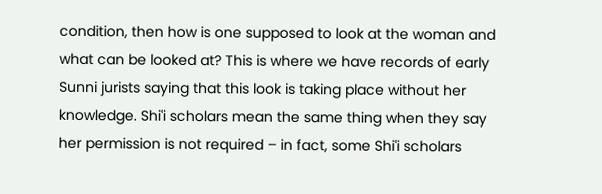condition, then how is one supposed to look at the woman and what can be looked at? This is where we have records of early Sunni jurists saying that this look is taking place without her knowledge. Shiʿi scholars mean the same thing when they say her permission is not required – in fact, some Shiʿi scholars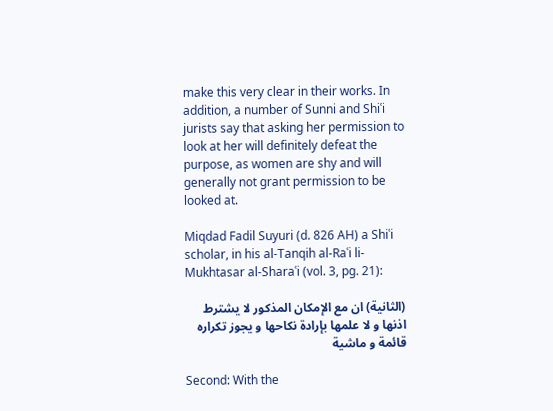make this very clear in their works. In addition, a number of Sunni and Shiʿi jurists say that asking her permission to look at her will definitely defeat the purpose, as women are shy and will generally not grant permission to be looked at.

Miqdad Fadil Suyuri (d. 826 AH) a Shiʿi scholar, in his al-Tanqih al-Raʿi li-Mukhtasar al-Sharaʿi (vol. 3, pg. 21):

(الثانية) ان مع الإمكان المذكور لا يشترط اذنها و لا علمها بإرادة نكاحها و يجوز تكراره قائمة و ماشية

Second: With the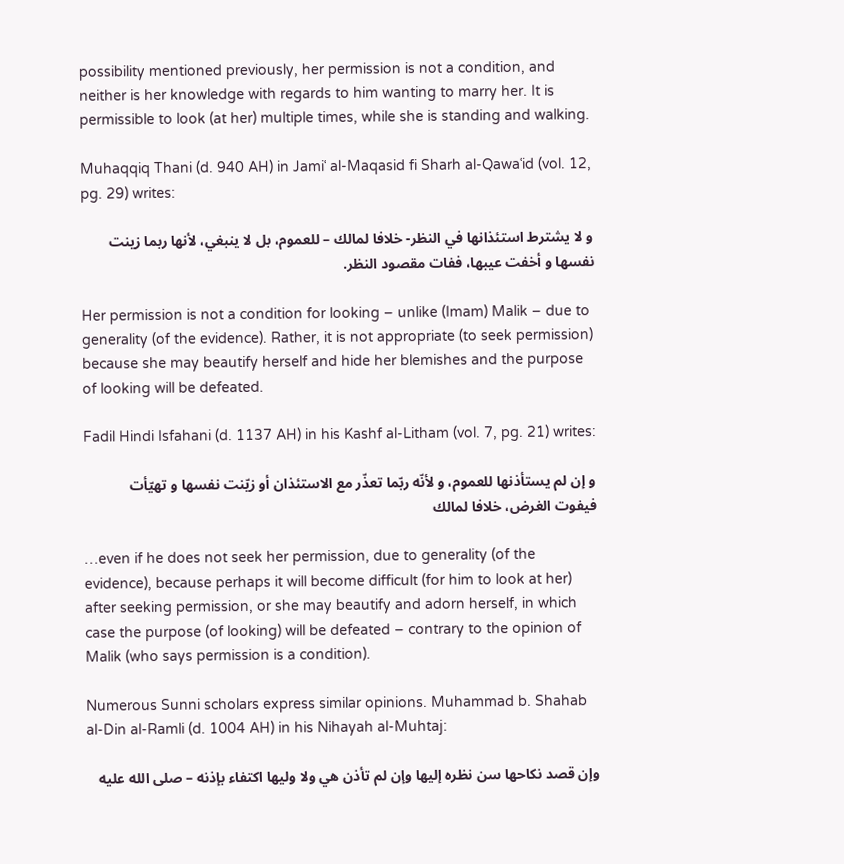possibility mentioned previously, her permission is not a condition, and neither is her knowledge with regards to him wanting to marry her. It is permissible to look (at her) multiple times, while she is standing and walking.

Muhaqqiq Thani (d. 940 AH) in Jamiʿ al-Maqasid fi Sharh al-Qawaʿid (vol. 12, pg. 29) writes:

و لا يشترط استئذانها في النظر- خلافا لمالك – للعموم، بل لا ينبغي، لأنها ربما زينت نفسها و أخفت عيبها، ففات مقصود النظر.

Her permission is not a condition for looking – unlike (Imam) Malik – due to generality (of the evidence). Rather, it is not appropriate (to seek permission) because she may beautify herself and hide her blemishes and the purpose of looking will be defeated.

Fadil Hindi Isfahani (d. 1137 AH) in his Kashf al-Litham (vol. 7, pg. 21) writes:

و إن لم يستأذنها للعموم، و لأنّه ربّما تعذّر مع الاستئذان أو زيّنت نفسها و تهيّأت فيفوت الغرض، خلافا لمالك

…even if he does not seek her permission, due to generality (of the evidence), because perhaps it will become difficult (for him to look at her) after seeking permission, or she may beautify and adorn herself, in which case the purpose (of looking) will be defeated – contrary to the opinion of Malik (who says permission is a condition).

Numerous Sunni scholars express similar opinions. Muhammad b. Shahab al-Din al-Ramli (d. 1004 AH) in his Nihayah al-Muhtaj:

وإن قصد نكاحها سن نظره إليها وإن لم تأذن هي ولا وليها اكتفاء بإذنه – صلى الله عليه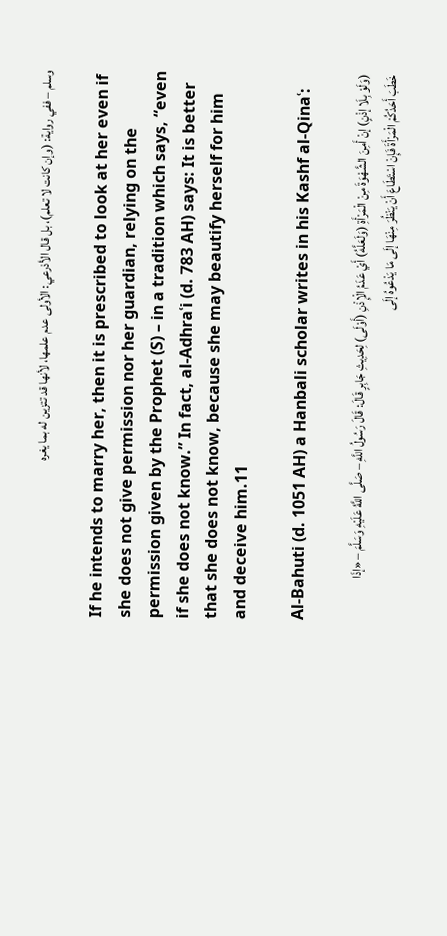وسلم – ففي رواية: (وإن كانت لا تعلم)، بل قال الأذرعي: الأولى عدم علمها، لأنها قد تتزين له بما يغره

If he intends to marry her, then it is prescribed to look at her even if she does not give permission nor her guardian, relying on the permission given by the Prophet (S) – in a tradition which says, “even if she does not know.” In fact, al-Adhraʿi (d. 783 AH) says: It is better that she does not know, because she may beautify herself for him and deceive him.11

Al-Bahuti (d. 1051 AH) a Hanbali scholar writes in his Kashf al-Qinaʿ:

(وَلَوْ بِلَا إذْنٍ) إنْ أَمِنَ الشَّهْوَةَ مِنْ الْمَرْأَةِ (وَلَعَلَّهُ) أَيْ عَدَمُ الْإِذْنِ (أَوْلَى) لِحَدِيثِ جَابِرٍ قَالَ: قَالَ رَسُولُ اللَّهِ – صَلَّى اللَّهُ عَلَيْهِ وَسَلَّمَ – «إذَا خَطَبَ أَحَدُكُمْ الْمَرْأَةَ فَإِنْ اسْتَطَاعَ أَنْ يَنْظُرَ مِنْهَا إلَى مَا يَدْعُوهُ إلَى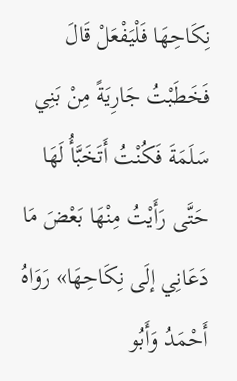نِكَاحِهَا فَلْيَفْعَلْ قَالَ فَخَطَبْتُ جَارِيَةً مِنْ بَنِي سَلَمَةَ فَكُنْتُ أَتَخَبَّأُ لَهَا حَتَّى رَأَيْتُ مِنْهَا بَعْضَ مَا دَعَانِي إلَى نِكَاحِهَا» رَوَاهُ أَحْمَدُ وَأَبُو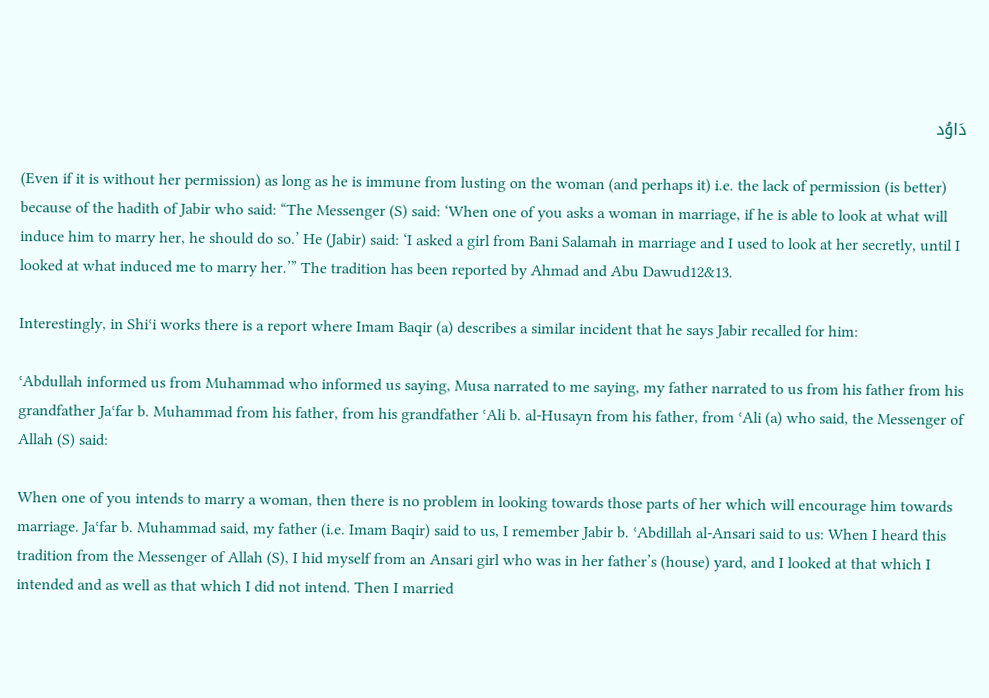دَاوُد

(Even if it is without her permission) as long as he is immune from lusting on the woman (and perhaps it) i.e. the lack of permission (is better) because of the hadith of Jabir who said: “The Messenger (S) said: ‘When one of you asks a woman in marriage, if he is able to look at what will induce him to marry her, he should do so.’ He (Jabir) said: ‘I asked a girl from Bani Salamah in marriage and I used to look at her secretly, until I looked at what induced me to marry her.’” The tradition has been reported by Ahmad and Abu Dawud12&13.

Interestingly, in Shiʿi works there is a report where Imam Baqir (a) describes a similar incident that he says Jabir recalled for him:

ʿAbdullah informed us from Muhammad who informed us saying, Musa narrated to me saying, my father narrated to us from his father from his grandfather Jaʿfar b. Muhammad from his father, from his grandfather ʿAli b. al-Husayn from his father, from ʿAli (a) who said, the Messenger of Allah (S) said:

When one of you intends to marry a woman, then there is no problem in looking towards those parts of her which will encourage him towards marriage. Jaʿfar b. Muhammad said, my father (i.e. Imam Baqir) said to us, I remember Jabir b. ʿAbdillah al-Ansari said to us: When I heard this tradition from the Messenger of Allah (S), I hid myself from an Ansari girl who was in her father’s (house) yard, and I looked at that which I intended and as well as that which I did not intend. Then I married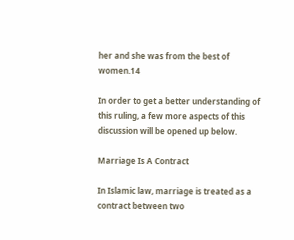her and she was from the best of women.14

In order to get a better understanding of this ruling, a few more aspects of this discussion will be opened up below.

Marriage Is A Contract

In Islamic law, marriage is treated as a contract between two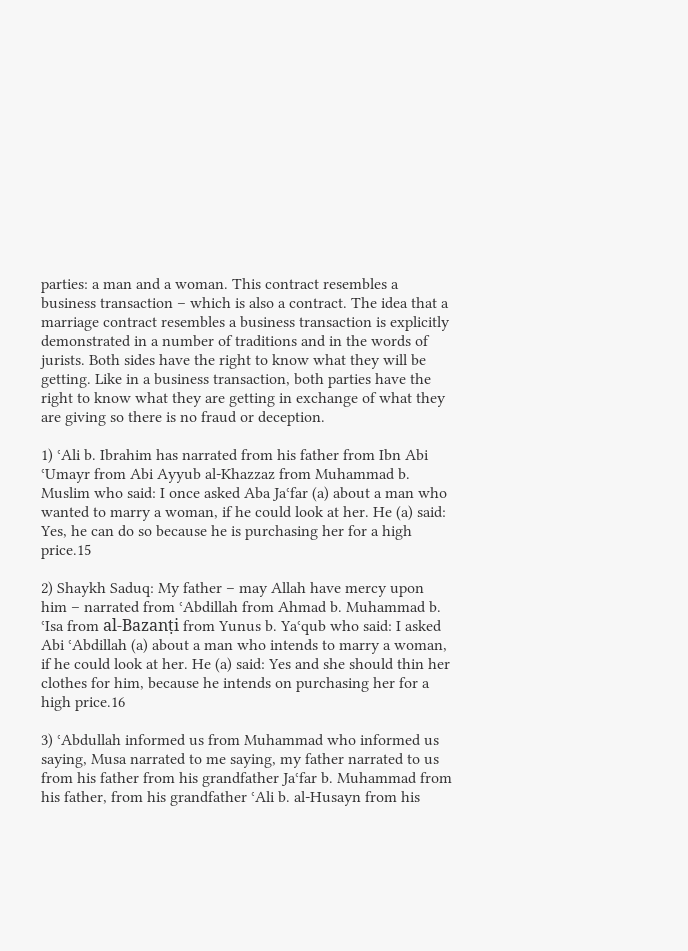parties: a man and a woman. This contract resembles a business transaction – which is also a contract. The idea that a marriage contract resembles a business transaction is explicitly demonstrated in a number of traditions and in the words of jurists. Both sides have the right to know what they will be getting. Like in a business transaction, both parties have the right to know what they are getting in exchange of what they are giving so there is no fraud or deception.

1) ʿAli b. Ibrahim has narrated from his father from Ibn Abi ʿUmayr from Abi Ayyub al-Khazzaz from Muhammad b. Muslim who said: I once asked Aba Jaʿfar (a) about a man who wanted to marry a woman, if he could look at her. He (a) said: Yes, he can do so because he is purchasing her for a high price.15

2) Shaykh Saduq: My father – may Allah have mercy upon him – narrated from ʿAbdillah from Ahmad b. Muhammad b. ʿIsa from al-Bazanṭi from Yunus b. Yaʿqub who said: I asked Abi ʿAbdillah (a) about a man who intends to marry a woman, if he could look at her. He (a) said: Yes and she should thin her clothes for him, because he intends on purchasing her for a high price.16

3) ʿAbdullah informed us from Muhammad who informed us saying, Musa narrated to me saying, my father narrated to us from his father from his grandfather Jaʿfar b. Muhammad from his father, from his grandfather ʿAli b. al-Husayn from his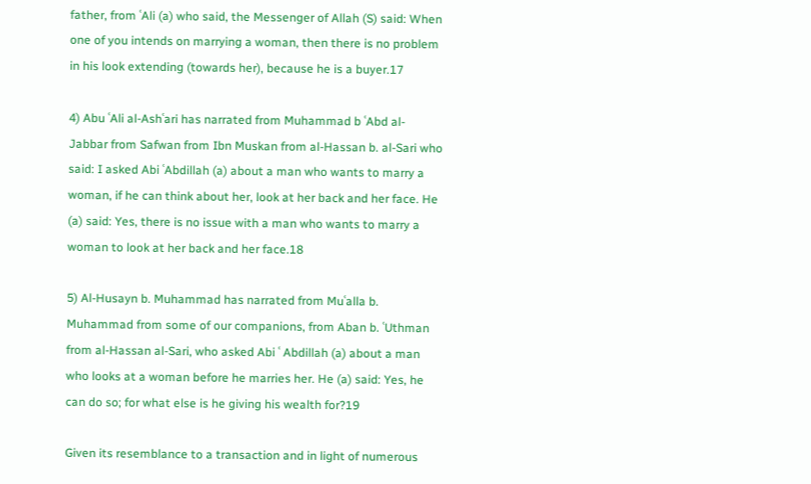father, from ʿAli (a) who said, the Messenger of Allah (S) said: When one of you intends on marrying a woman, then there is no problem in his look extending (towards her), because he is a buyer.17

4) Abu ʿAli al-Ashʿari has narrated from Muhammad b ʿAbd al-Jabbar from Safwan from Ibn Muskan from al-Hassan b. al-Sari who said: I asked Abi ʿAbdillah (a) about a man who wants to marry a woman, if he can think about her, look at her back and her face. He (a) said: Yes, there is no issue with a man who wants to marry a woman to look at her back and her face.18

5) Al-Husayn b. Muhammad has narrated from Muʿalla b. Muhammad from some of our companions, from Aban b. ʿUthman from al-Hassan al-Sari, who asked Abi ʿ Abdillah (a) about a man who looks at a woman before he marries her. He (a) said: Yes, he can do so; for what else is he giving his wealth for?19

Given its resemblance to a transaction and in light of numerous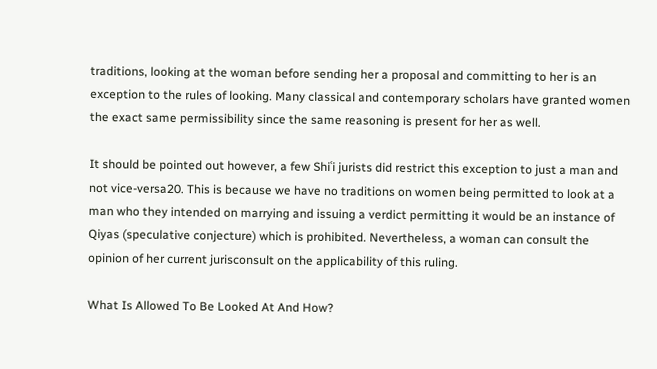traditions, looking at the woman before sending her a proposal and committing to her is an exception to the rules of looking. Many classical and contemporary scholars have granted women the exact same permissibility since the same reasoning is present for her as well.

It should be pointed out however, a few Shiʿi jurists did restrict this exception to just a man and not vice-versa20. This is because we have no traditions on women being permitted to look at a man who they intended on marrying and issuing a verdict permitting it would be an instance of Qiyas (speculative conjecture) which is prohibited. Nevertheless, a woman can consult the opinion of her current jurisconsult on the applicability of this ruling.

What Is Allowed To Be Looked At And How?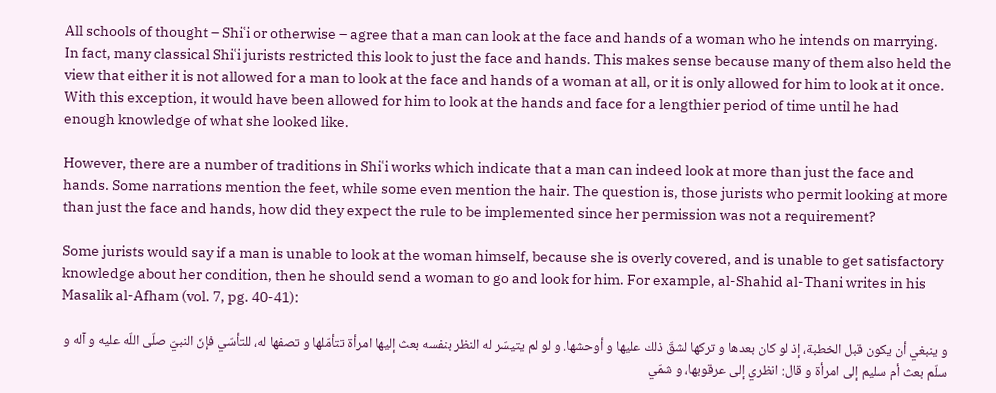All schools of thought – Shiʿi or otherwise – agree that a man can look at the face and hands of a woman who he intends on marrying. In fact, many classical Shiʿi jurists restricted this look to just the face and hands. This makes sense because many of them also held the view that either it is not allowed for a man to look at the face and hands of a woman at all, or it is only allowed for him to look at it once. With this exception, it would have been allowed for him to look at the hands and face for a lengthier period of time until he had enough knowledge of what she looked like.

However, there are a number of traditions in Shiʿi works which indicate that a man can indeed look at more than just the face and hands. Some narrations mention the feet, while some even mention the hair. The question is, those jurists who permit looking at more than just the face and hands, how did they expect the rule to be implemented since her permission was not a requirement?

Some jurists would say if a man is unable to look at the woman himself, because she is overly covered, and is unable to get satisfactory knowledge about her condition, then he should send a woman to go and look for him. For example, al-Shahid al-Thani writes in his Masalik al-Afham (vol. 7, pg. 40-41):

و ينبغي أن يكون قبل الخطبة، إذ لو كان بعدها و تركها لشقّ ذلك عليها و أوحشها. و لو لم يتيسّر له النظر بنفسه بعث إليها امرأة تتأمّلها و تصفها له، للتأسّي‌ فإنّ النبيّ صلّى اللّه عليه و آله و سلّم بعث أم سليم إلى امرأة و قال: انظري إلى عرقوبها، و شمّي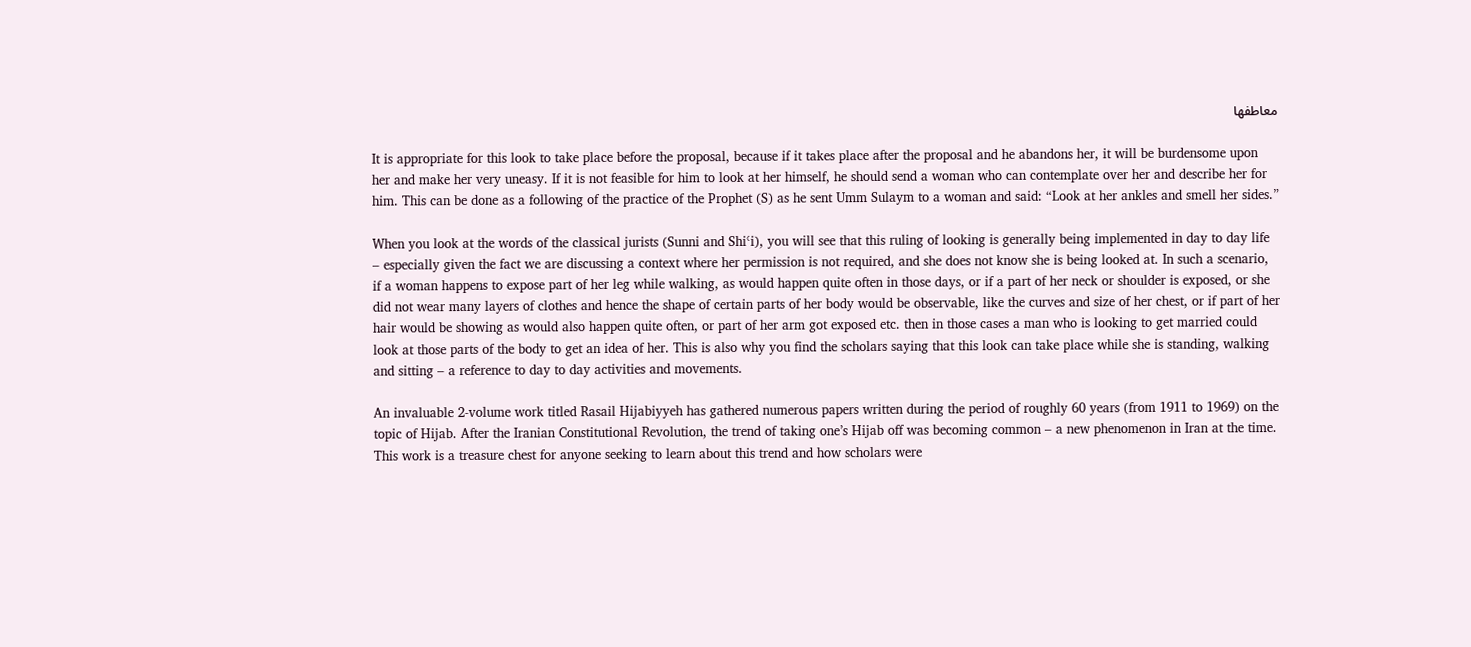معاطفها

It is appropriate for this look to take place before the proposal, because if it takes place after the proposal and he abandons her, it will be burdensome upon her and make her very uneasy. If it is not feasible for him to look at her himself, he should send a woman who can contemplate over her and describe her for him. This can be done as a following of the practice of the Prophet (S) as he sent Umm Sulaym to a woman and said: “Look at her ankles and smell her sides.”

When you look at the words of the classical jurists (Sunni and Shiʿi), you will see that this ruling of looking is generally being implemented in day to day life – especially given the fact we are discussing a context where her permission is not required, and she does not know she is being looked at. In such a scenario, if a woman happens to expose part of her leg while walking, as would happen quite often in those days, or if a part of her neck or shoulder is exposed, or she did not wear many layers of clothes and hence the shape of certain parts of her body would be observable, like the curves and size of her chest, or if part of her hair would be showing as would also happen quite often, or part of her arm got exposed etc. then in those cases a man who is looking to get married could look at those parts of the body to get an idea of her. This is also why you find the scholars saying that this look can take place while she is standing, walking and sitting – a reference to day to day activities and movements.

An invaluable 2-volume work titled Rasail Hijabiyyeh has gathered numerous papers written during the period of roughly 60 years (from 1911 to 1969) on the topic of Hijab. After the Iranian Constitutional Revolution, the trend of taking one’s Hijab off was becoming common – a new phenomenon in Iran at the time. This work is a treasure chest for anyone seeking to learn about this trend and how scholars were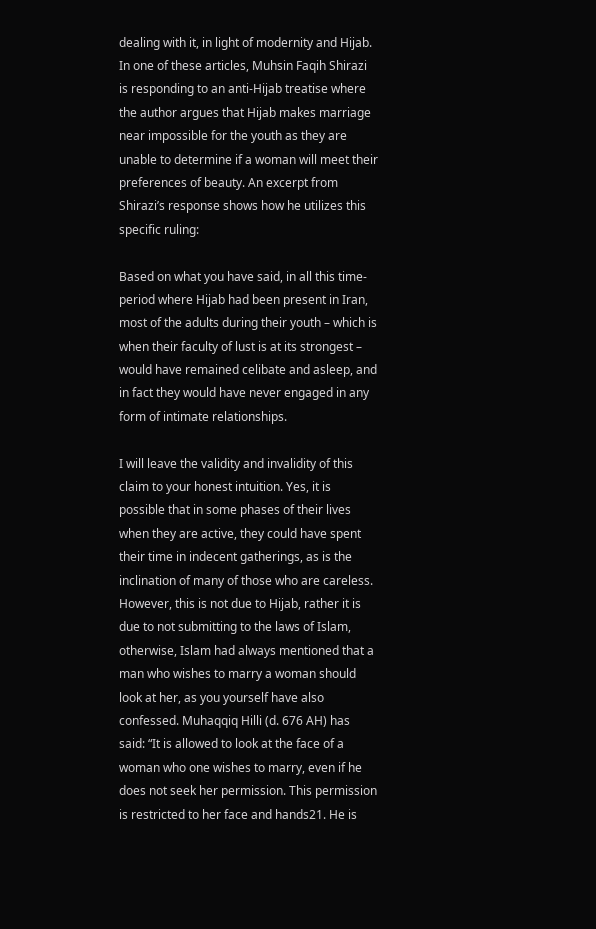dealing with it, in light of modernity and Hijab. In one of these articles, Muhsin Faqih Shirazi is responding to an anti-Hijab treatise where the author argues that Hijab makes marriage near impossible for the youth as they are unable to determine if a woman will meet their preferences of beauty. An excerpt from Shirazi’s response shows how he utilizes this specific ruling:

Based on what you have said, in all this time-period where Hijab had been present in Iran, most of the adults during their youth – which is when their faculty of lust is at its strongest – would have remained celibate and asleep, and in fact they would have never engaged in any form of intimate relationships.

I will leave the validity and invalidity of this claim to your honest intuition. Yes, it is possible that in some phases of their lives when they are active, they could have spent their time in indecent gatherings, as is the inclination of many of those who are careless. However, this is not due to Hijab, rather it is due to not submitting to the laws of Islam, otherwise, Islam had always mentioned that a man who wishes to marry a woman should look at her, as you yourself have also confessed. Muhaqqiq Hilli (d. 676 AH) has said: “It is allowed to look at the face of a woman who one wishes to marry, even if he does not seek her permission. This permission is restricted to her face and hands21. He is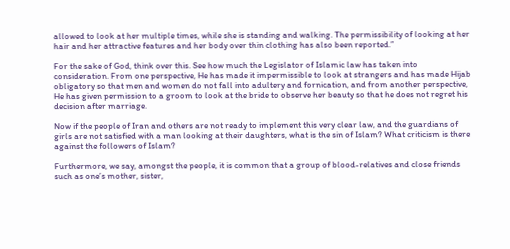allowed to look at her multiple times, while she is standing and walking. The permissibility of looking at her hair and her attractive features and her body over thin clothing has also been reported.”

For the sake of God, think over this. See how much the Legislator of Islamic law has taken into consideration. From one perspective, He has made it impermissible to look at strangers and has made Hijab obligatory so that men and women do not fall into adultery and fornication, and from another perspective, He has given permission to a groom to look at the bride to observe her beauty so that he does not regret his decision after marriage.

Now if the people of Iran and others are not ready to implement this very clear law, and the guardians of girls are not satisfied with a man looking at their daughters, what is the sin of Islam? What criticism is there against the followers of Islam?

Furthermore, we say, amongst the people, it is common that a group of blood-relatives and close friends such as one’s mother, sister,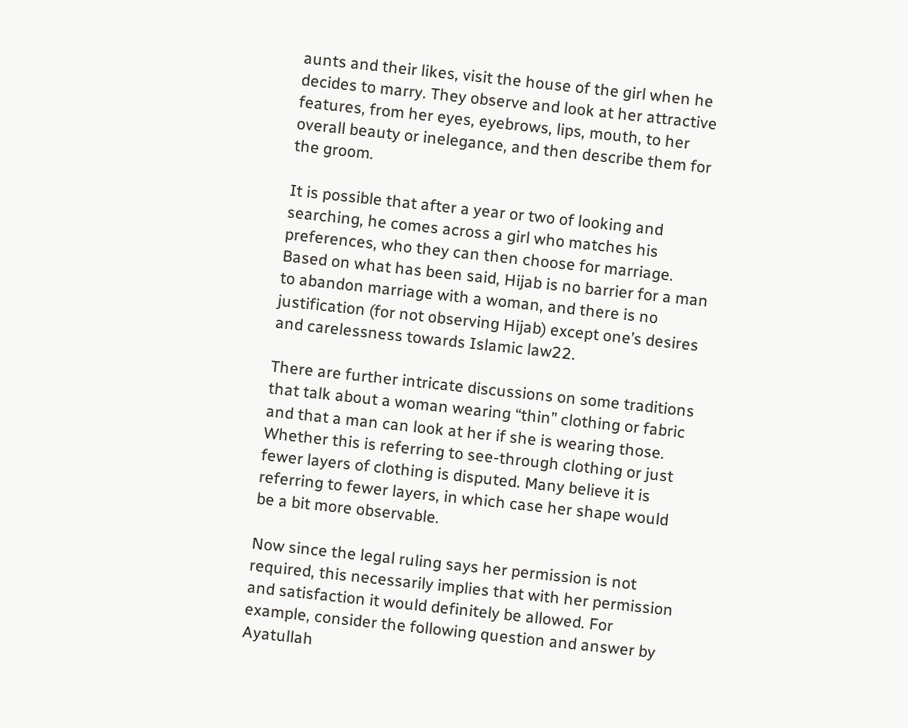aunts and their likes, visit the house of the girl when he decides to marry. They observe and look at her attractive features, from her eyes, eyebrows, lips, mouth, to her overall beauty or inelegance, and then describe them for the groom.

It is possible that after a year or two of looking and searching, he comes across a girl who matches his preferences, who they can then choose for marriage. Based on what has been said, Hijab is no barrier for a man to abandon marriage with a woman, and there is no justification (for not observing Hijab) except one’s desires and carelessness towards Islamic law22.

There are further intricate discussions on some traditions that talk about a woman wearing “thin” clothing or fabric and that a man can look at her if she is wearing those. Whether this is referring to see-through clothing or just fewer layers of clothing is disputed. Many believe it is referring to fewer layers, in which case her shape would be a bit more observable.

Now since the legal ruling says her permission is not required, this necessarily implies that with her permission and satisfaction it would definitely be allowed. For example, consider the following question and answer by Ayatullah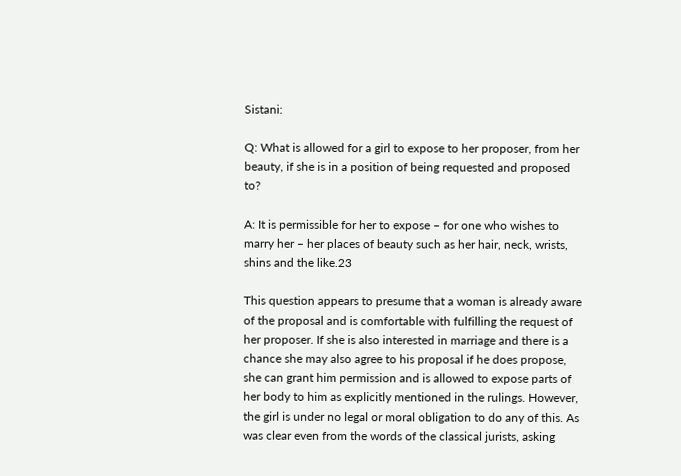Sistani:

Q: What is allowed for a girl to expose to her proposer, from her beauty, if she is in a position of being requested and proposed to?

A: It is permissible for her to expose – for one who wishes to marry her – her places of beauty such as her hair, neck, wrists, shins and the like.23

This question appears to presume that a woman is already aware of the proposal and is comfortable with fulfilling the request of her proposer. If she is also interested in marriage and there is a chance she may also agree to his proposal if he does propose, she can grant him permission and is allowed to expose parts of her body to him as explicitly mentioned in the rulings. However, the girl is under no legal or moral obligation to do any of this. As was clear even from the words of the classical jurists, asking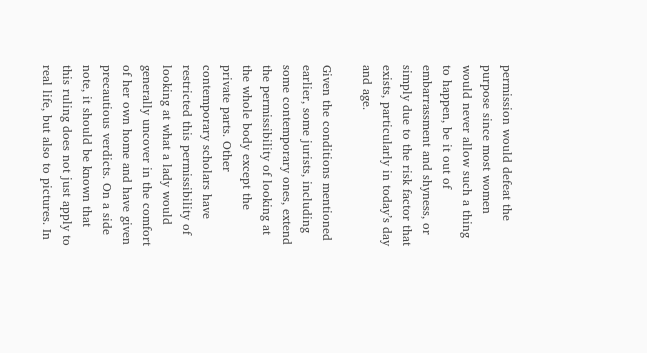permission would defeat the purpose since most women would never allow such a thing to happen, be it out of embarrassment and shyness, or simply due to the risk factor that exists, particularly in today’s day and age.

Given the conditions mentioned earlier, some jurists, including some contemporary ones, extend the permissibility of looking at the whole body except the private parts. Other contemporary scholars have restricted this permissibility of looking at what a lady would generally uncover in the comfort of her own home and have given precautious verdicts. On a side note, it should be known that this ruling does not just apply to real life, but also to pictures. In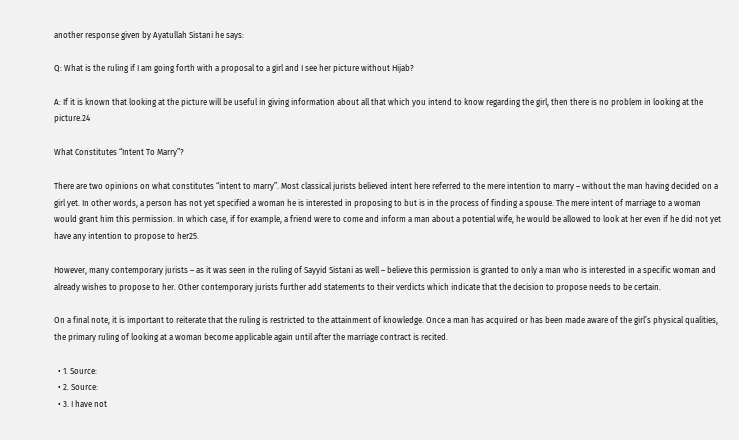another response given by Ayatullah Sistani he says:

Q: What is the ruling if I am going forth with a proposal to a girl and I see her picture without Hijab?

A: If it is known that looking at the picture will be useful in giving information about all that which you intend to know regarding the girl, then there is no problem in looking at the picture.24

What Constitutes “Intent To Marry”?

There are two opinions on what constitutes “intent to marry”. Most classical jurists believed intent here referred to the mere intention to marry – without the man having decided on a girl yet. In other words, a person has not yet specified a woman he is interested in proposing to but is in the process of finding a spouse. The mere intent of marriage to a woman would grant him this permission. In which case, if for example, a friend were to come and inform a man about a potential wife, he would be allowed to look at her even if he did not yet have any intention to propose to her25.

However, many contemporary jurists – as it was seen in the ruling of Sayyid Sistani as well – believe this permission is granted to only a man who is interested in a specific woman and already wishes to propose to her. Other contemporary jurists further add statements to their verdicts which indicate that the decision to propose needs to be certain.

On a final note, it is important to reiterate that the ruling is restricted to the attainment of knowledge. Once a man has acquired or has been made aware of the girl’s physical qualities, the primary ruling of looking at a woman become applicable again until after the marriage contract is recited.

  • 1. Source:
  • 2. Source:
  • 3. I have not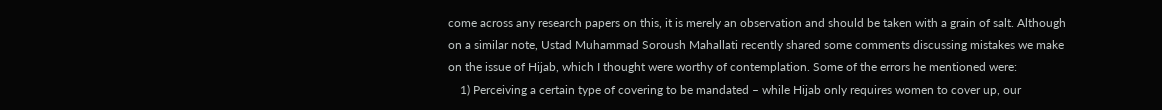come across any research papers on this, it is merely an observation and should be taken with a grain of salt. Although on a similar note, Ustad Muhammad Soroush Mahallati recently shared some comments discussing mistakes we make on the issue of Hijab, which I thought were worthy of contemplation. Some of the errors he mentioned were:
    1) Perceiving a certain type of covering to be mandated – while Hijab only requires women to cover up, our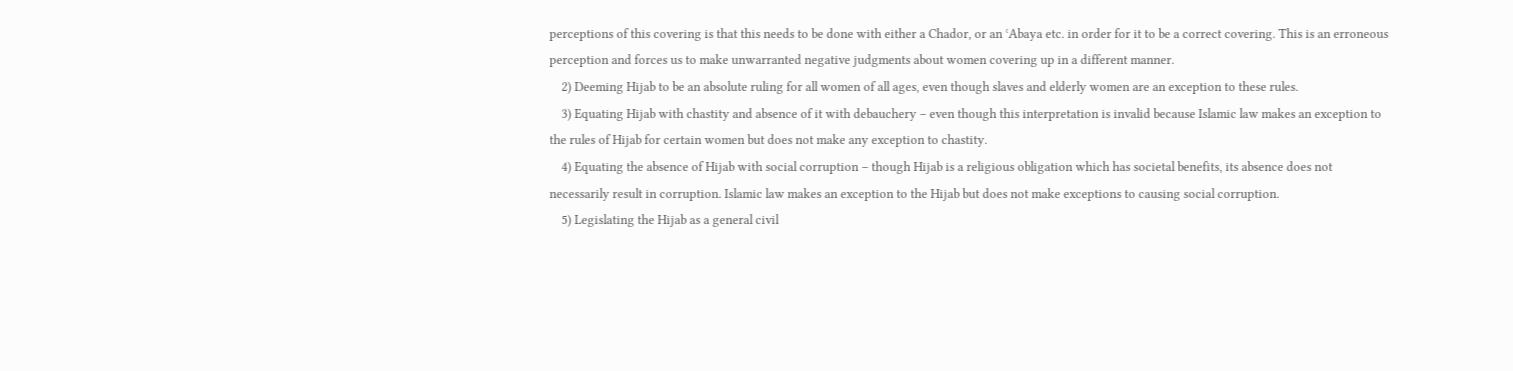perceptions of this covering is that this needs to be done with either a Chador, or an ʿAbaya etc. in order for it to be a correct covering. This is an erroneous perception and forces us to make unwarranted negative judgments about women covering up in a different manner.
    2) Deeming Hijab to be an absolute ruling for all women of all ages, even though slaves and elderly women are an exception to these rules.
    3) Equating Hijab with chastity and absence of it with debauchery – even though this interpretation is invalid because Islamic law makes an exception to the rules of Hijab for certain women but does not make any exception to chastity.
    4) Equating the absence of Hijab with social corruption – though Hijab is a religious obligation which has societal benefits, its absence does not necessarily result in corruption. Islamic law makes an exception to the Hijab but does not make exceptions to causing social corruption.
    5) Legislating the Hijab as a general civil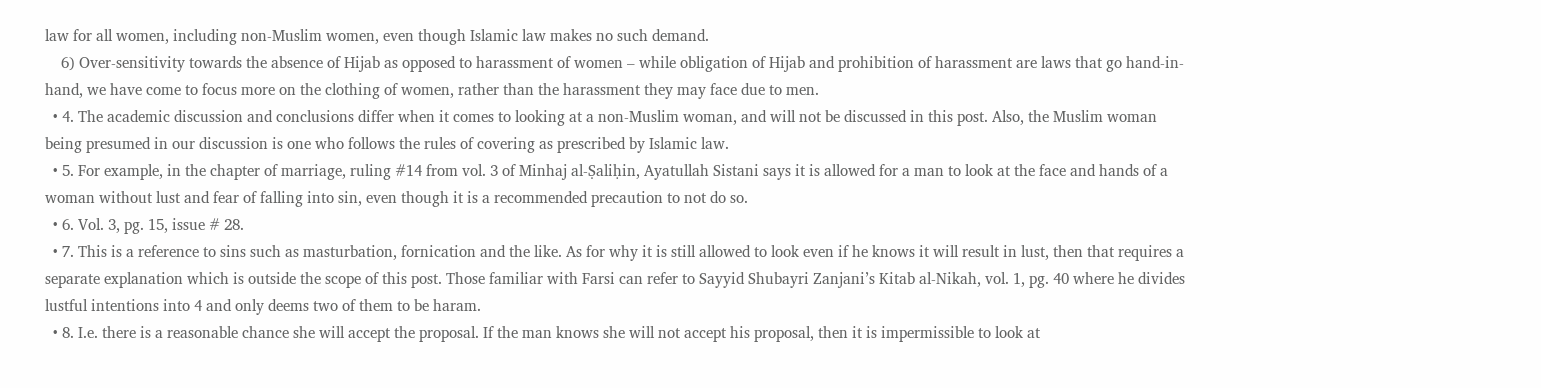law for all women, including non-Muslim women, even though Islamic law makes no such demand.
    6) Over-sensitivity towards the absence of Hijab as opposed to harassment of women – while obligation of Hijab and prohibition of harassment are laws that go hand-in-hand, we have come to focus more on the clothing of women, rather than the harassment they may face due to men.
  • 4. The academic discussion and conclusions differ when it comes to looking at a non-Muslim woman, and will not be discussed in this post. Also, the Muslim woman being presumed in our discussion is one who follows the rules of covering as prescribed by Islamic law.
  • 5. For example, in the chapter of marriage, ruling #14 from vol. 3 of Minhaj al-Ṣaliḥin, Ayatullah Sistani says it is allowed for a man to look at the face and hands of a woman without lust and fear of falling into sin, even though it is a recommended precaution to not do so.
  • 6. Vol. 3, pg. 15, issue # 28.
  • 7. This is a reference to sins such as masturbation, fornication and the like. As for why it is still allowed to look even if he knows it will result in lust, then that requires a separate explanation which is outside the scope of this post. Those familiar with Farsi can refer to Sayyid Shubayri Zanjani’s Kitab al-Nikah, vol. 1, pg. 40 where he divides lustful intentions into 4 and only deems two of them to be haram.
  • 8. I.e. there is a reasonable chance she will accept the proposal. If the man knows she will not accept his proposal, then it is impermissible to look at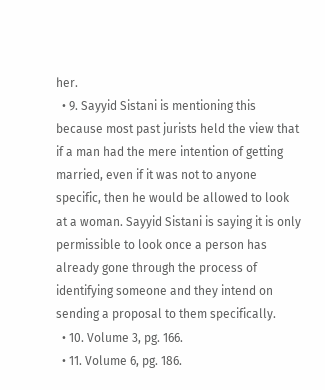her.
  • 9. Sayyid Sistani is mentioning this because most past jurists held the view that if a man had the mere intention of getting married, even if it was not to anyone specific, then he would be allowed to look at a woman. Sayyid Sistani is saying it is only permissible to look once a person has already gone through the process of identifying someone and they intend on sending a proposal to them specifically.
  • 10. Volume 3, pg. 166.
  • 11. Volume 6, pg. 186.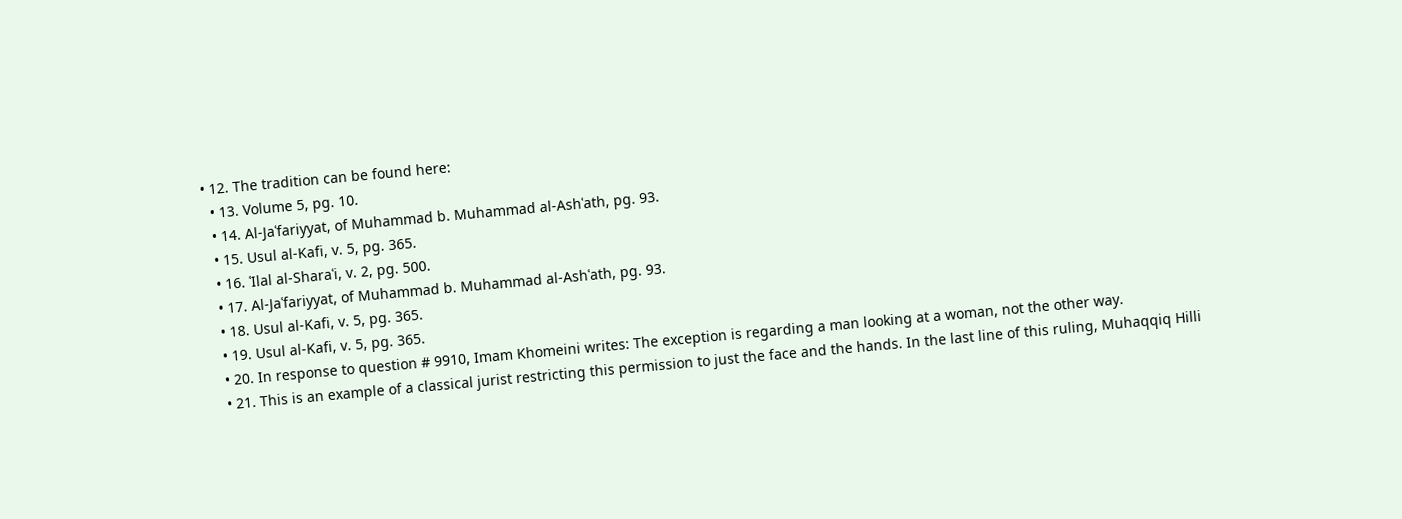• 12. The tradition can be found here:
  • 13. Volume 5, pg. 10.
  • 14. Al-Jaʿfariyyat, of Muhammad b. Muhammad al-Ashʿath, pg. 93.
  • 15. Usul al-Kafi, v. 5, pg. 365.
  • 16. ʿIlal al-Sharaʿi, v. 2, pg. 500.
  • 17. Al-Jaʿfariyyat, of Muhammad b. Muhammad al-Ashʿath, pg. 93.
  • 18. Usul al-Kafi, v. 5, pg. 365.
  • 19. Usul al-Kafi, v. 5, pg. 365.
  • 20. In response to question # 9910, Imam Khomeini writes: The exception is regarding a man looking at a woman, not the other way.
  • 21. This is an example of a classical jurist restricting this permission to just the face and the hands. In the last line of this ruling, Muhaqqiq Hilli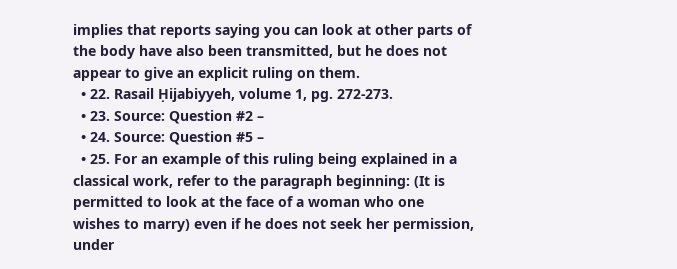implies that reports saying you can look at other parts of the body have also been transmitted, but he does not appear to give an explicit ruling on them.
  • 22. Rasail Ḥijabiyyeh, volume 1, pg. 272-273.
  • 23. Source: Question #2 –
  • 24. Source: Question #5 –
  • 25. For an example of this ruling being explained in a classical work, refer to the paragraph beginning: (It is permitted to look at the face of a woman who one wishes to marry) even if he does not seek her permission, under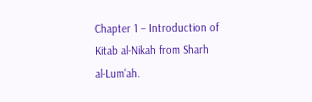Chapter 1 – Introduction of Kitab al-Nikah from Sharh al-Lumʿah.